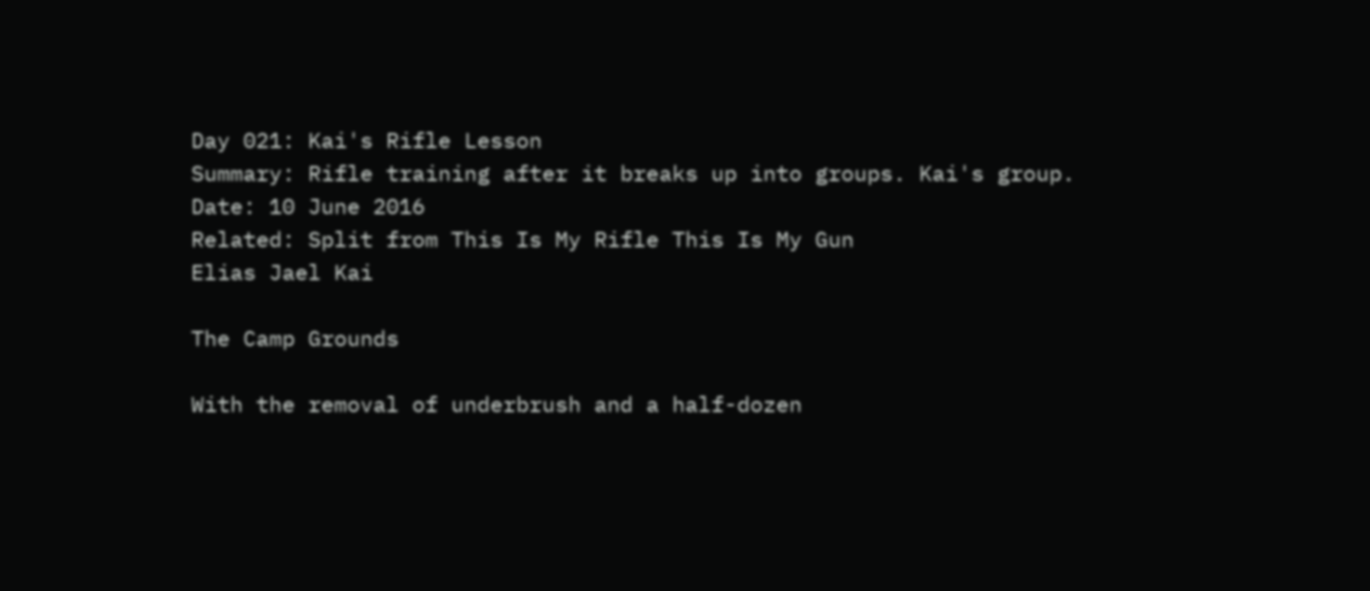Day 021: Kai's Rifle Lesson
Summary: Rifle training after it breaks up into groups. Kai's group.
Date: 10 June 2016
Related: Split from This Is My Rifle This Is My Gun
Elias Jael Kai

The Camp Grounds

With the removal of underbrush and a half-dozen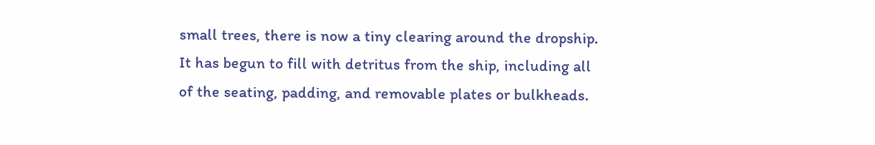small trees, there is now a tiny clearing around the dropship. It has begun to fill with detritus from the ship, including all of the seating, padding, and removable plates or bulkheads.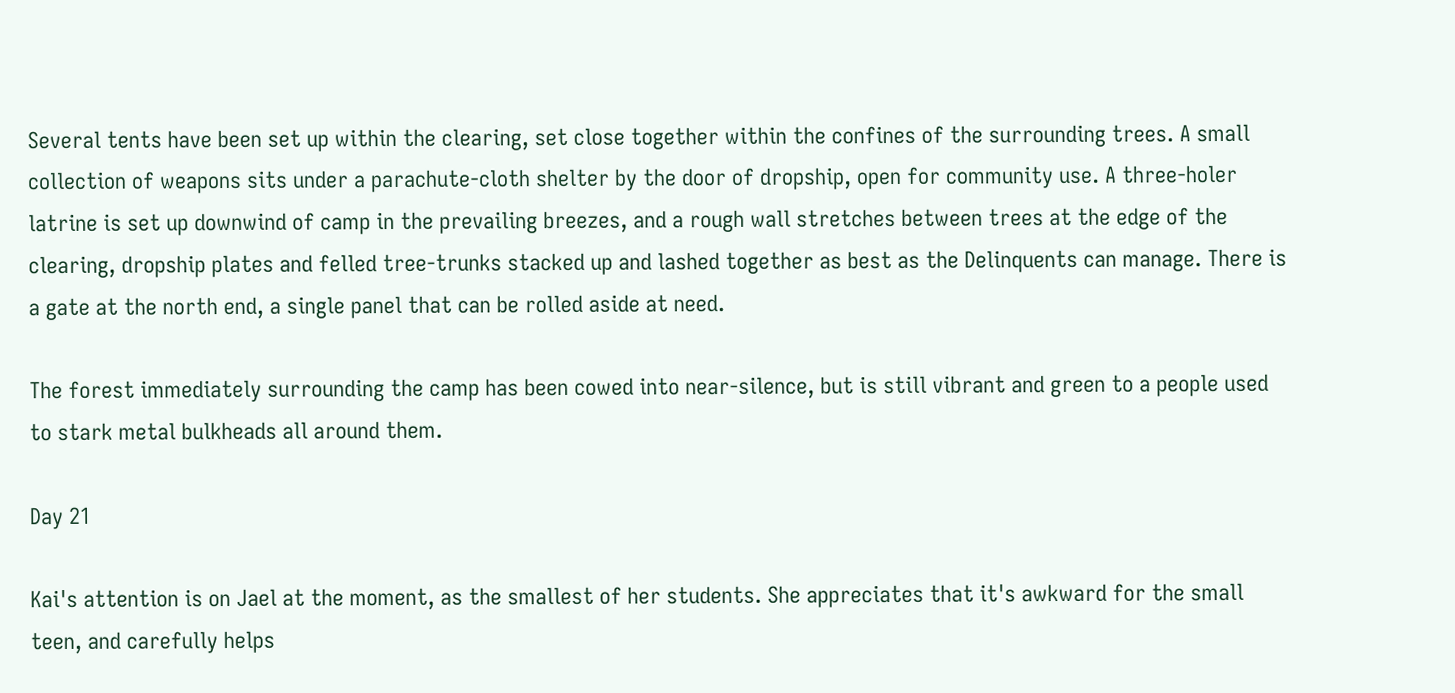Several tents have been set up within the clearing, set close together within the confines of the surrounding trees. A small collection of weapons sits under a parachute-cloth shelter by the door of dropship, open for community use. A three-holer latrine is set up downwind of camp in the prevailing breezes, and a rough wall stretches between trees at the edge of the clearing, dropship plates and felled tree-trunks stacked up and lashed together as best as the Delinquents can manage. There is a gate at the north end, a single panel that can be rolled aside at need.

The forest immediately surrounding the camp has been cowed into near-silence, but is still vibrant and green to a people used to stark metal bulkheads all around them.

Day 21

Kai's attention is on Jael at the moment, as the smallest of her students. She appreciates that it's awkward for the small teen, and carefully helps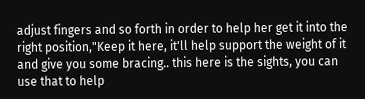adjust fingers and so forth in order to help her get it into the right position,"Keep it here, it'll help support the weight of it and give you some bracing.. this here is the sights, you can use that to help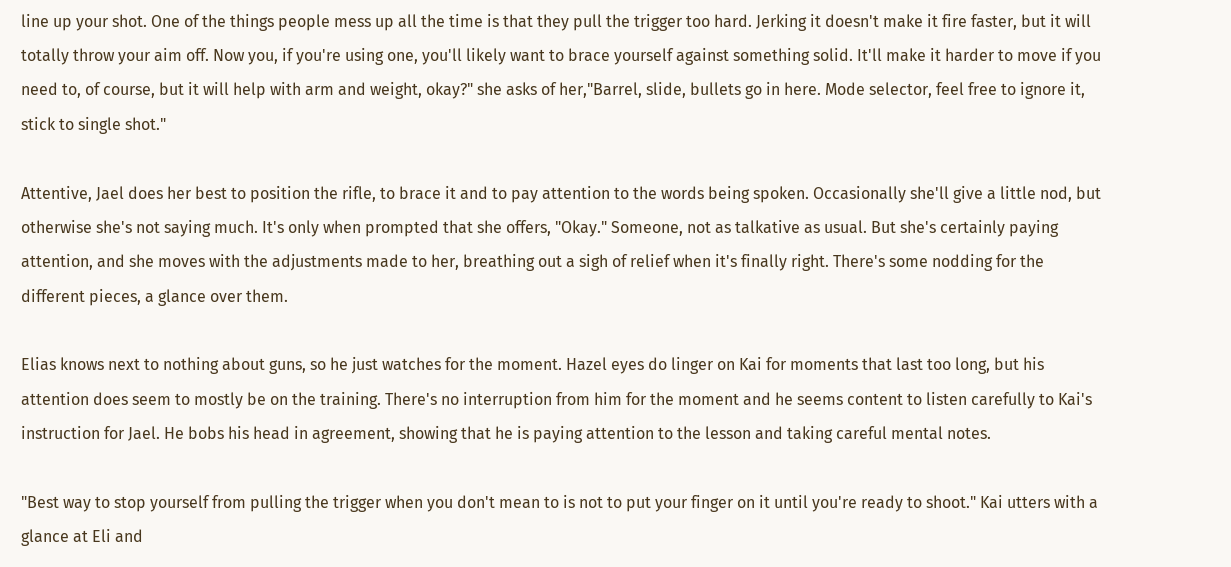line up your shot. One of the things people mess up all the time is that they pull the trigger too hard. Jerking it doesn't make it fire faster, but it will totally throw your aim off. Now you, if you're using one, you'll likely want to brace yourself against something solid. It'll make it harder to move if you need to, of course, but it will help with arm and weight, okay?" she asks of her,"Barrel, slide, bullets go in here. Mode selector, feel free to ignore it, stick to single shot."

Attentive, Jael does her best to position the rifle, to brace it and to pay attention to the words being spoken. Occasionally she'll give a little nod, but otherwise she's not saying much. It's only when prompted that she offers, "Okay." Someone, not as talkative as usual. But she's certainly paying attention, and she moves with the adjustments made to her, breathing out a sigh of relief when it's finally right. There's some nodding for the different pieces, a glance over them.

Elias knows next to nothing about guns, so he just watches for the moment. Hazel eyes do linger on Kai for moments that last too long, but his attention does seem to mostly be on the training. There's no interruption from him for the moment and he seems content to listen carefully to Kai's instruction for Jael. He bobs his head in agreement, showing that he is paying attention to the lesson and taking careful mental notes.

"Best way to stop yourself from pulling the trigger when you don't mean to is not to put your finger on it until you're ready to shoot." Kai utters with a glance at Eli and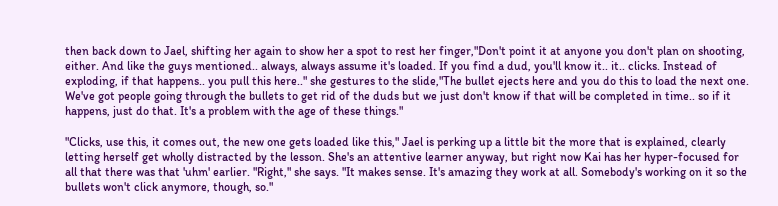then back down to Jael, shifting her again to show her a spot to rest her finger,"Don't point it at anyone you don't plan on shooting, either. And like the guys mentioned.. always, always assume it's loaded. If you find a dud, you'll know it.. it.. clicks. Instead of exploding, if that happens.. you pull this here.." she gestures to the slide,"The bullet ejects here and you do this to load the next one. We've got people going through the bullets to get rid of the duds but we just don't know if that will be completed in time.. so if it happens, just do that. It's a problem with the age of these things."

"Clicks, use this, it comes out, the new one gets loaded like this," Jael is perking up a little bit the more that is explained, clearly letting herself get wholly distracted by the lesson. She's an attentive learner anyway, but right now Kai has her hyper-focused for all that there was that 'uhm' earlier. "Right," she says. "It makes sense. It's amazing they work at all. Somebody's working on it so the bullets won't click anymore, though, so."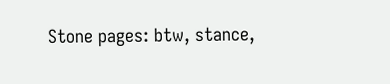Stone pages: btw, stance,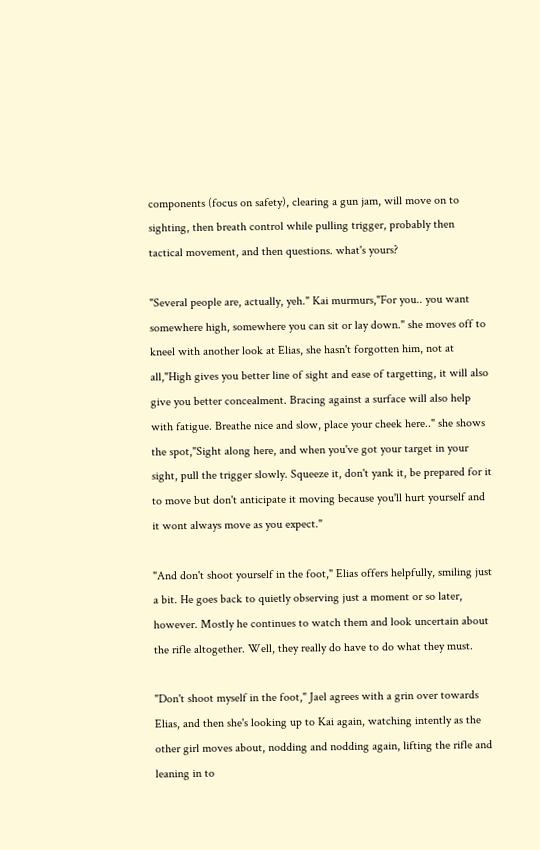components (focus on safety), clearing a gun jam, will move on to sighting, then breath control while pulling trigger, probably then tactical movement, and then questions. what's yours?

"Several people are, actually, yeh." Kai murmurs,"For you.. you want somewhere high, somewhere you can sit or lay down." she moves off to kneel with another look at Elias, she hasn't forgotten him, not at all,"High gives you better line of sight and ease of targetting, it will also give you better concealment. Bracing against a surface will also help with fatigue. Breathe nice and slow, place your cheek here.." she shows the spot,"Sight along here, and when you've got your target in your sight, pull the trigger slowly. Squeeze it, don't yank it, be prepared for it to move but don't anticipate it moving because you'll hurt yourself and it wont always move as you expect."

"And don't shoot yourself in the foot," Elias offers helpfully, smiling just a bit. He goes back to quietly observing just a moment or so later, however. Mostly he continues to watch them and look uncertain about the rifle altogether. Well, they really do have to do what they must.

"Don't shoot myself in the foot," Jael agrees with a grin over towards Elias, and then she's looking up to Kai again, watching intently as the other girl moves about, nodding and nodding again, lifting the rifle and leaning in to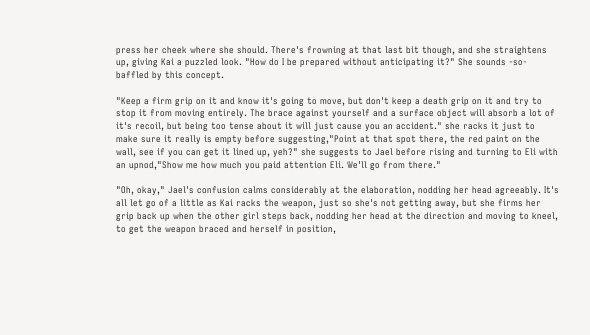press her cheek where she should. There's frowning at that last bit though, and she straightens up, giving Kai a puzzled look. "How do I be prepared without anticipating it?" She sounds -so- baffled by this concept.

"Keep a firm grip on it and know it's going to move, but don't keep a death grip on it and try to stop it from moving entirely. The brace against yourself and a surface object will absorb a lot of it's recoil, but being too tense about it will just cause you an accident." she racks it just to make sure it really is empty before suggesting,"Point at that spot there, the red paint on the wall, see if you can get it lined up, yeh?" she suggests to Jael before rising and turning to Eli with an upnod,"Show me how much you paid attention Eli. We'll go from there."

"Oh, okay," Jael's confusion calms considerably at the elaboration, nodding her head agreeably. It's all let go of a little as Kai racks the weapon, just so she's not getting away, but she firms her grip back up when the other girl steps back, nodding her head at the direction and moving to kneel, to get the weapon braced and herself in position,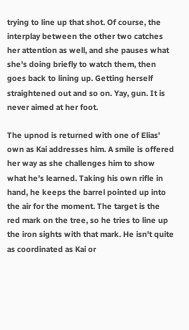trying to line up that shot. Of course, the interplay between the other two catches her attention as well, and she pauses what she's doing briefly to watch them, then goes back to lining up. Getting herself straightened out and so on. Yay, gun. It is never aimed at her foot.

The upnod is returned with one of Elias' own as Kai addresses him. A smile is offered her way as she challenges him to show what he's learned. Taking his own rifle in hand, he keeps the barrel pointed up into the air for the moment. The target is the red mark on the tree, so he tries to line up the iron sights with that mark. He isn't quite as coordinated as Kai or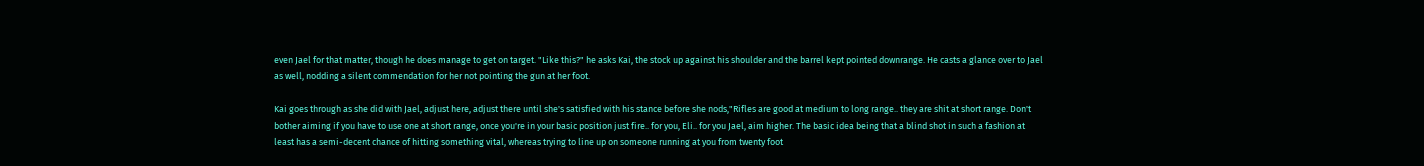even Jael for that matter, though he does manage to get on target. "Like this?" he asks Kai, the stock up against his shoulder and the barrel kept pointed downrange. He casts a glance over to Jael as well, nodding a silent commendation for her not pointing the gun at her foot.

Kai goes through as she did with Jael, adjust here, adjust there until she's satisfied with his stance before she nods,"Rifles are good at medium to long range.. they are shit at short range. Don't bother aiming if you have to use one at short range, once you're in your basic position just fire.. for you, Eli.. for you Jael, aim higher. The basic idea being that a blind shot in such a fashion at least has a semi-decent chance of hitting something vital, whereas trying to line up on someone running at you from twenty foot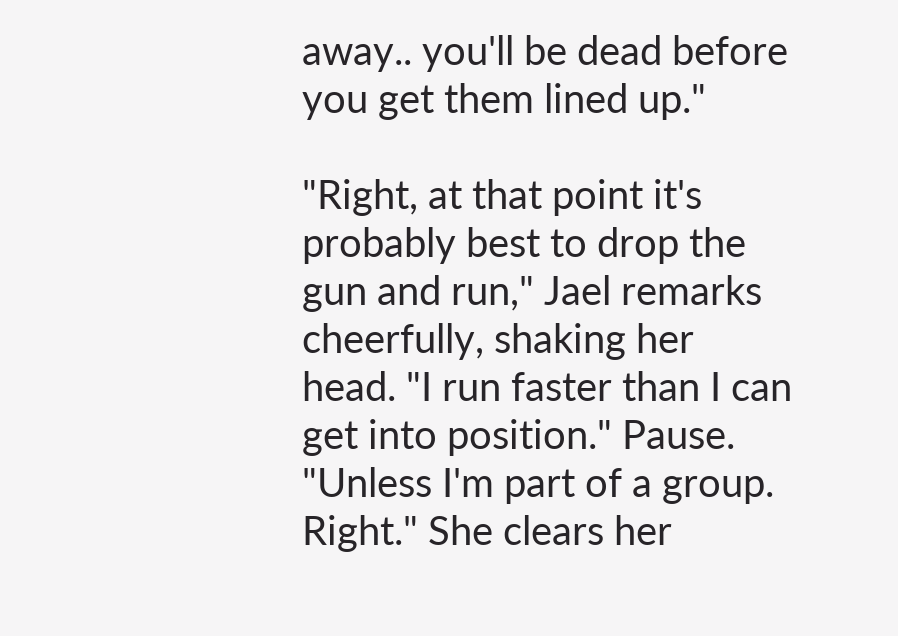away.. you'll be dead before you get them lined up."

"Right, at that point it's probably best to drop the gun and run," Jael remarks cheerfully, shaking her head. "I run faster than I can get into position." Pause. "Unless I'm part of a group. Right." She clears her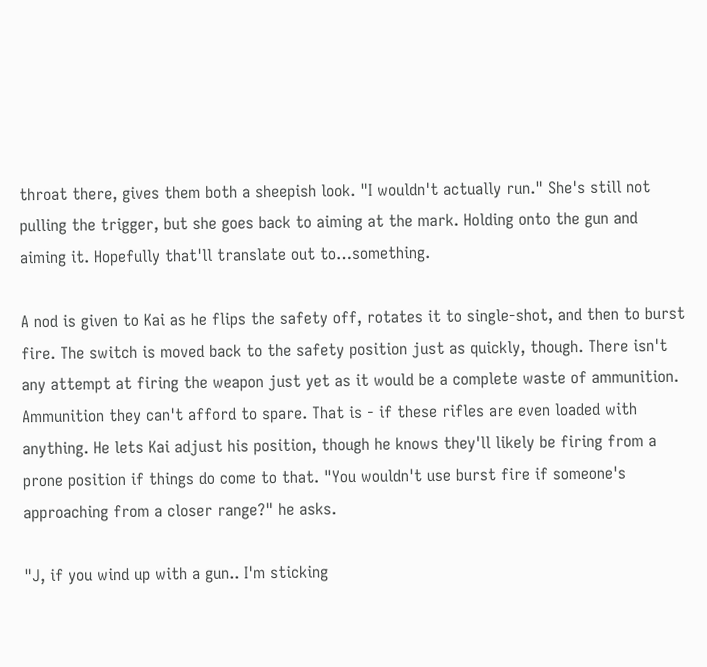throat there, gives them both a sheepish look. "I wouldn't actually run." She's still not pulling the trigger, but she goes back to aiming at the mark. Holding onto the gun and aiming it. Hopefully that'll translate out to…something.

A nod is given to Kai as he flips the safety off, rotates it to single-shot, and then to burst fire. The switch is moved back to the safety position just as quickly, though. There isn't any attempt at firing the weapon just yet as it would be a complete waste of ammunition. Ammunition they can't afford to spare. That is - if these rifles are even loaded with anything. He lets Kai adjust his position, though he knows they'll likely be firing from a prone position if things do come to that. "You wouldn't use burst fire if someone's approaching from a closer range?" he asks.

"J, if you wind up with a gun.. I'm sticking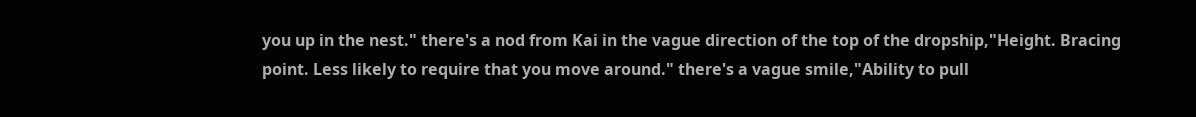you up in the nest." there's a nod from Kai in the vague direction of the top of the dropship,"Height. Bracing point. Less likely to require that you move around." there's a vague smile,"Ability to pull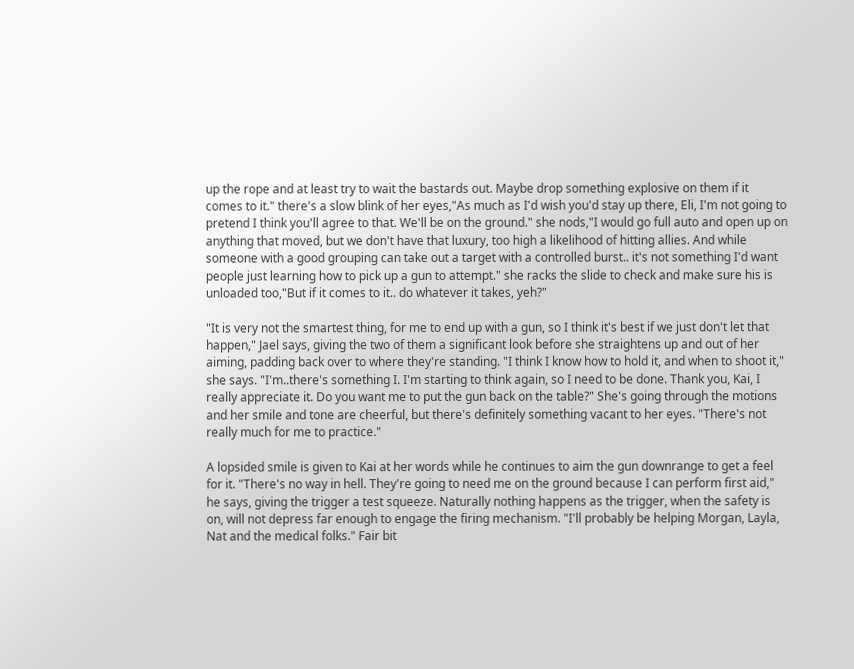up the rope and at least try to wait the bastards out. Maybe drop something explosive on them if it comes to it." there's a slow blink of her eyes,"As much as I'd wish you'd stay up there, Eli, I'm not going to pretend I think you'll agree to that. We'll be on the ground." she nods,"I would go full auto and open up on anything that moved, but we don't have that luxury, too high a likelihood of hitting allies. And while someone with a good grouping can take out a target with a controlled burst.. it's not something I'd want people just learning how to pick up a gun to attempt." she racks the slide to check and make sure his is unloaded too,"But if it comes to it.. do whatever it takes, yeh?"

"It is very not the smartest thing, for me to end up with a gun, so I think it's best if we just don't let that happen," Jael says, giving the two of them a significant look before she straightens up and out of her aiming, padding back over to where they're standing. "I think I know how to hold it, and when to shoot it," she says. "I'm..there's something I. I'm starting to think again, so I need to be done. Thank you, Kai, I really appreciate it. Do you want me to put the gun back on the table?" She's going through the motions and her smile and tone are cheerful, but there's definitely something vacant to her eyes. "There's not really much for me to practice."

A lopsided smile is given to Kai at her words while he continues to aim the gun downrange to get a feel for it. "There's no way in hell. They're going to need me on the ground because I can perform first aid," he says, giving the trigger a test squeeze. Naturally nothing happens as the trigger, when the safety is on, will not depress far enough to engage the firing mechanism. "I'll probably be helping Morgan, Layla, Nat and the medical folks." Fair bit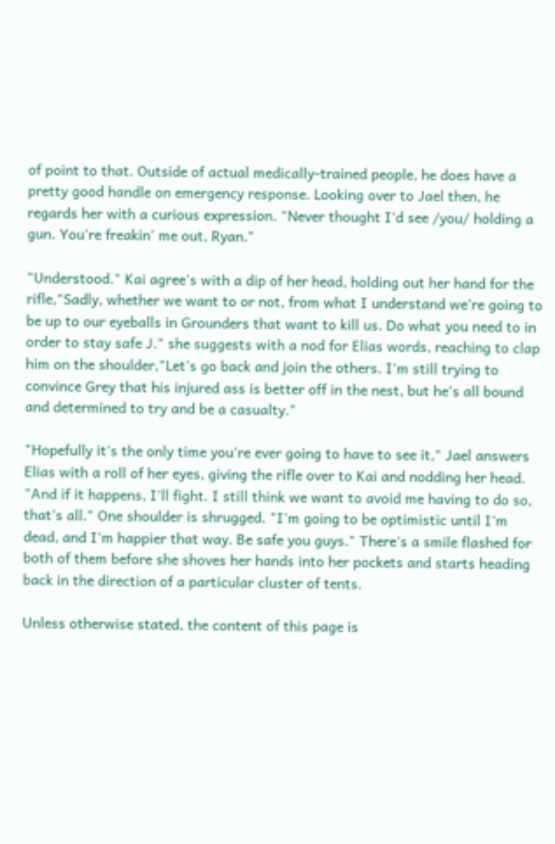of point to that. Outside of actual medically-trained people, he does have a pretty good handle on emergency response. Looking over to Jael then, he regards her with a curious expression. "Never thought I'd see /you/ holding a gun. You're freakin' me out, Ryan."

"Understood." Kai agree's with a dip of her head, holding out her hand for the rifle,"Sadly, whether we want to or not, from what I understand we're going to be up to our eyeballs in Grounders that want to kill us. Do what you need to in order to stay safe J." she suggests with a nod for Elias words, reaching to clap him on the shoulder,"Let's go back and join the others. I'm still trying to convince Grey that his injured ass is better off in the nest, but he's all bound and determined to try and be a casualty."

"Hopefully it's the only time you're ever going to have to see it," Jael answers Elias with a roll of her eyes, giving the rifle over to Kai and nodding her head. "And if it happens, I'll fight. I still think we want to avoid me having to do so, that's all." One shoulder is shrugged. "I'm going to be optimistic until I'm dead, and I'm happier that way. Be safe you guys." There's a smile flashed for both of them before she shoves her hands into her pockets and starts heading back in the direction of a particular cluster of tents.

Unless otherwise stated, the content of this page is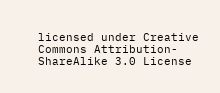licensed under Creative Commons Attribution-ShareAlike 3.0 License